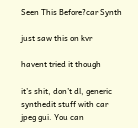Seen This Before?car Synth

just saw this on kvr

havent tried it though

it’s shit, don’t dl, generic synthedit stuff with car jpeg gui. You can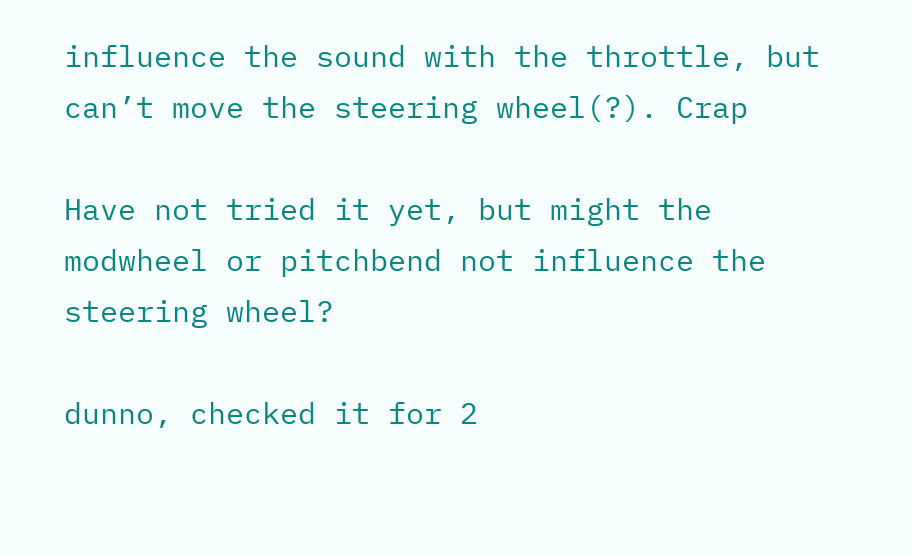influence the sound with the throttle, but can’t move the steering wheel(?). Crap

Have not tried it yet, but might the modwheel or pitchbend not influence the steering wheel?

dunno, checked it for 2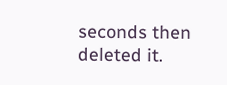seconds then deleted it.